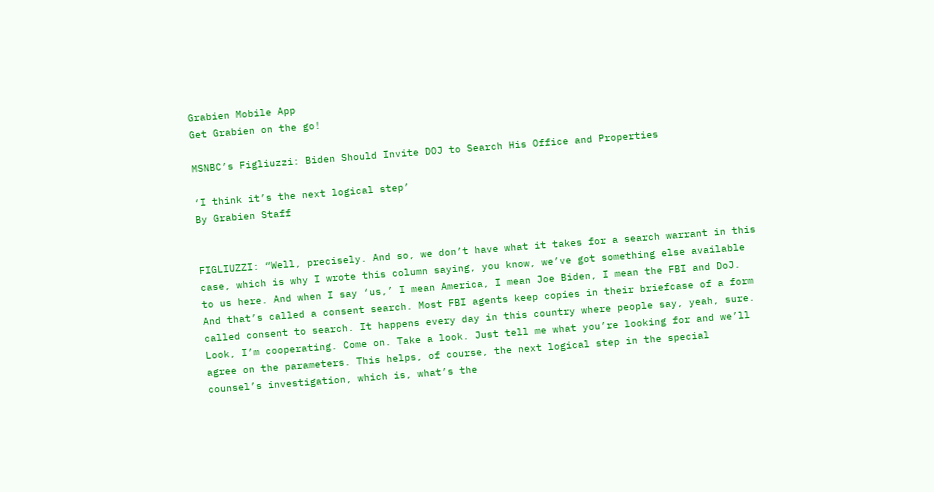Grabien Mobile App
Get Grabien on the go!

MSNBC’s Figliuzzi: Biden Should Invite DOJ to Search His Office and Properties

‘I think it’s the next logical step’
By Grabien Staff


FIGLIUZZI: “Well, precisely. And so, we don’t have what it takes for a search warrant in this case, which is why I wrote this column saying, you know, we’ve got something else available to us here. And when I say ‘us,’ I mean America, I mean Joe Biden, I mean the FBI and DoJ. And that’s called a consent search. Most FBI agents keep copies in their briefcase of a form called consent to search. It happens every day in this country where people say, yeah, sure. Look, I’m cooperating. Come on. Take a look. Just tell me what you’re looking for and we’ll agree on the parameters. This helps, of course, the next logical step in the special counsel’s investigation, which is, what’s the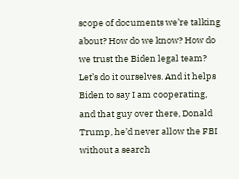scope of documents we’re talking about? How do we know? How do we trust the Biden legal team? Let’s do it ourselves. And it helps Biden to say I am cooperating, and that guy over there, Donald Trump, he’d never allow the FBI without a search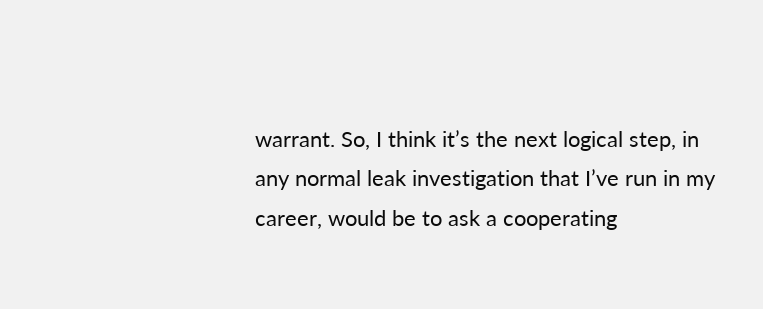warrant. So, I think it’s the next logical step, in any normal leak investigation that I’ve run in my career, would be to ask a cooperating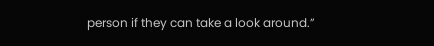person if they can take a look around.”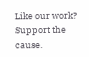Like our work? Support the cause.